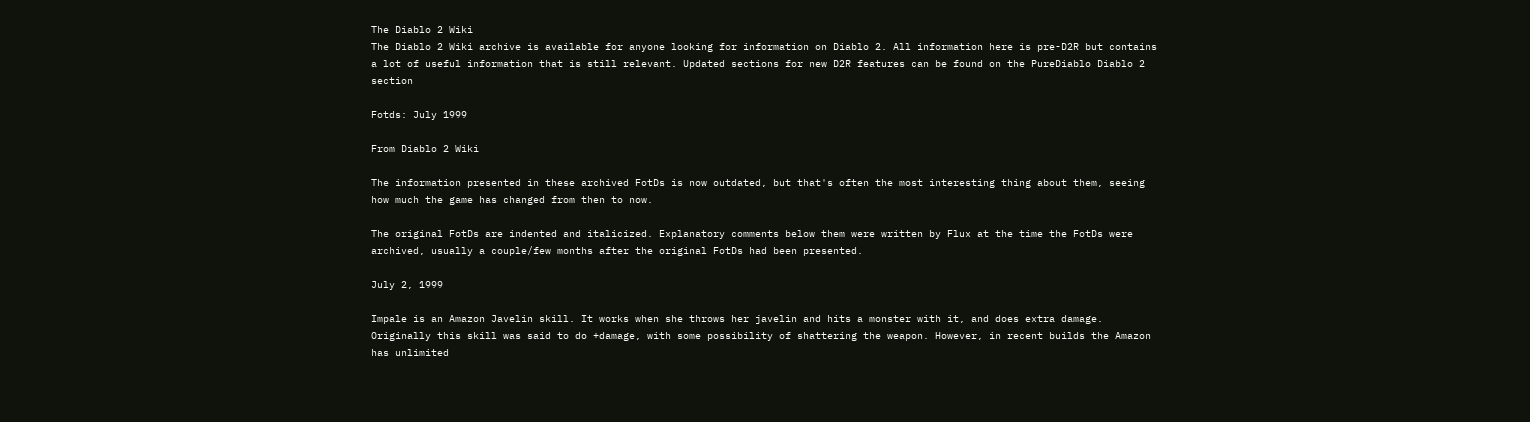The Diablo 2 Wiki
The Diablo 2 Wiki archive is available for anyone looking for information on Diablo 2. All information here is pre-D2R but contains a lot of useful information that is still relevant. Updated sections for new D2R features can be found on the PureDiablo Diablo 2 section

Fotds: July 1999

From Diablo 2 Wiki

The information presented in these archived FotDs is now outdated, but that's often the most interesting thing about them, seeing how much the game has changed from then to now.

The original FotDs are indented and italicized. Explanatory comments below them were written by Flux at the time the FotDs were archived, usually a couple/few months after the original FotDs had been presented.

July 2, 1999

Impale is an Amazon Javelin skill. It works when she throws her javelin and hits a monster with it, and does extra damage. Originally this skill was said to do +damage, with some possibility of shattering the weapon. However, in recent builds the Amazon has unlimited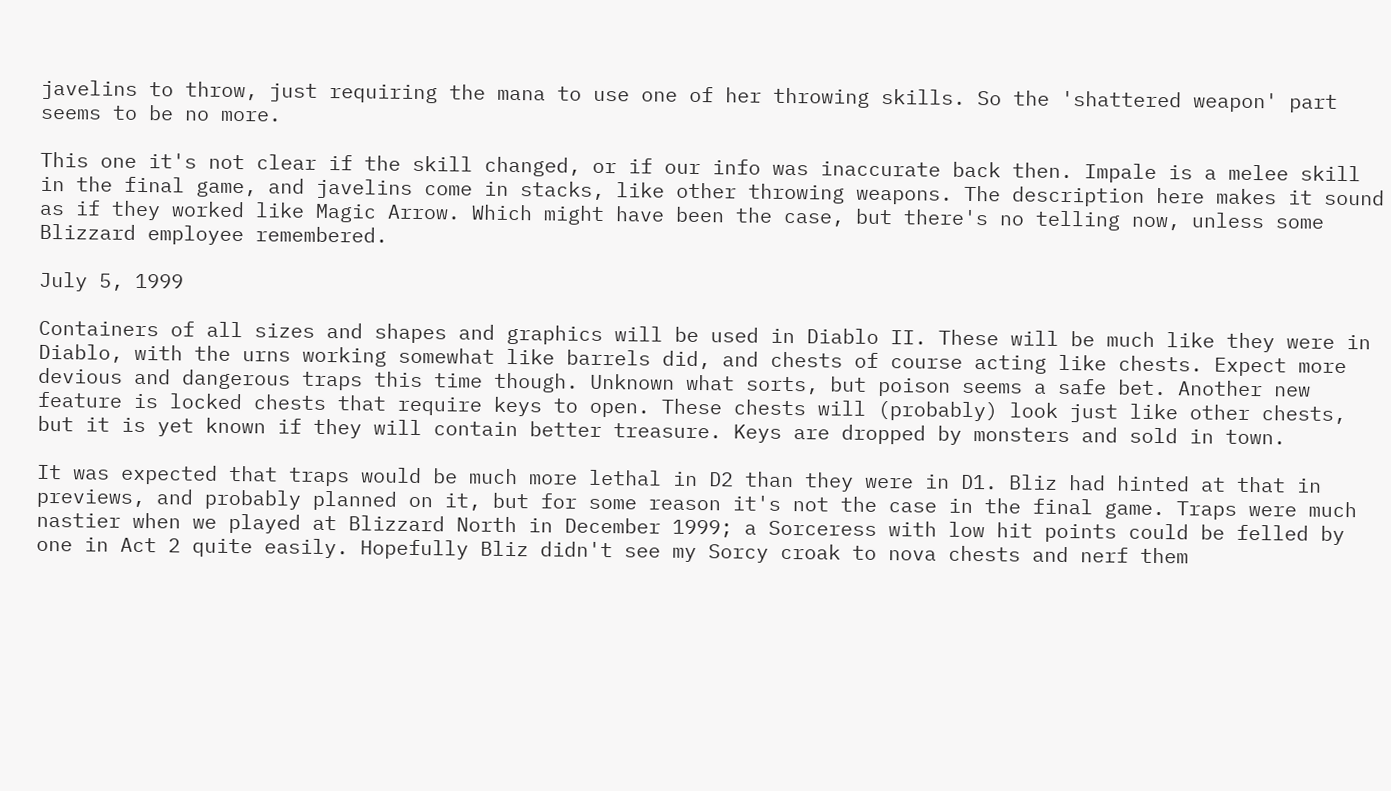javelins to throw, just requiring the mana to use one of her throwing skills. So the 'shattered weapon' part seems to be no more.

This one it's not clear if the skill changed, or if our info was inaccurate back then. Impale is a melee skill in the final game, and javelins come in stacks, like other throwing weapons. The description here makes it sound as if they worked like Magic Arrow. Which might have been the case, but there's no telling now, unless some Blizzard employee remembered.

July 5, 1999

Containers of all sizes and shapes and graphics will be used in Diablo II. These will be much like they were in Diablo, with the urns working somewhat like barrels did, and chests of course acting like chests. Expect more devious and dangerous traps this time though. Unknown what sorts, but poison seems a safe bet. Another new feature is locked chests that require keys to open. These chests will (probably) look just like other chests, but it is yet known if they will contain better treasure. Keys are dropped by monsters and sold in town.

It was expected that traps would be much more lethal in D2 than they were in D1. Bliz had hinted at that in previews, and probably planned on it, but for some reason it's not the case in the final game. Traps were much nastier when we played at Blizzard North in December 1999; a Sorceress with low hit points could be felled by one in Act 2 quite easily. Hopefully Bliz didn't see my Sorcy croak to nova chests and nerf them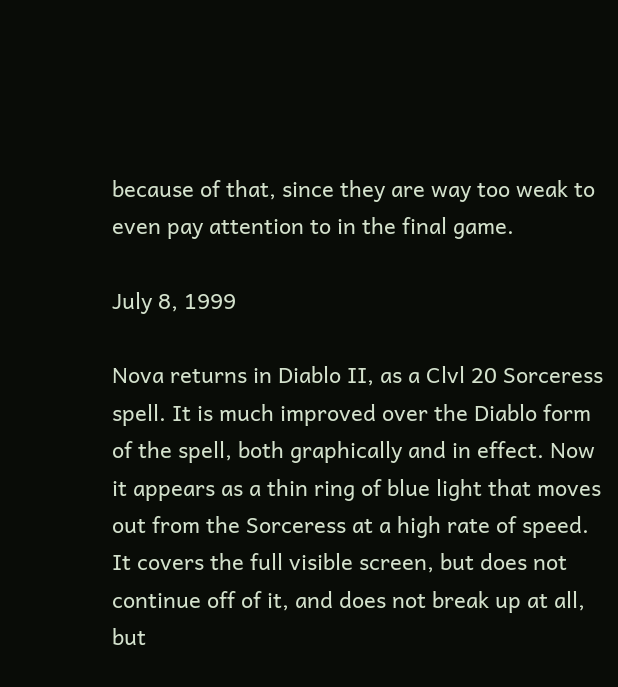because of that, since they are way too weak to even pay attention to in the final game.

July 8, 1999

Nova returns in Diablo II, as a Clvl 20 Sorceress spell. It is much improved over the Diablo form of the spell, both graphically and in effect. Now it appears as a thin ring of blue light that moves out from the Sorceress at a high rate of speed. It covers the full visible screen, but does not continue off of it, and does not break up at all, but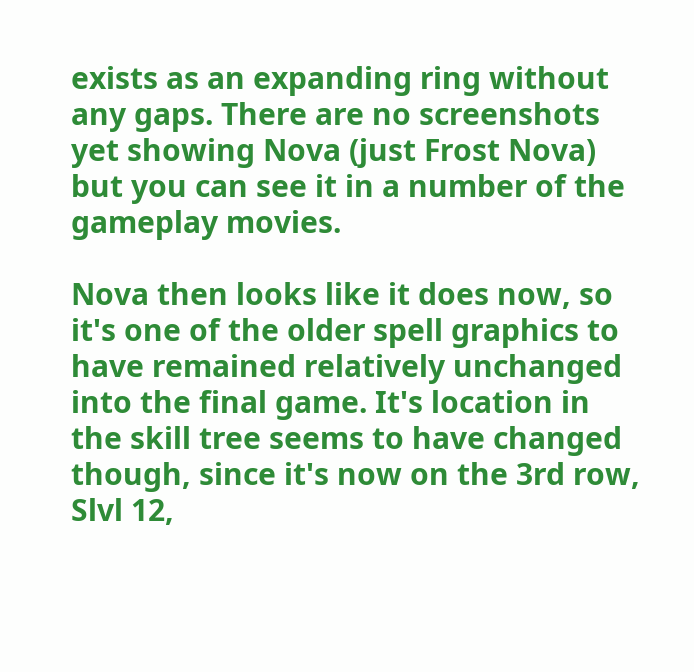exists as an expanding ring without any gaps. There are no screenshots yet showing Nova (just Frost Nova) but you can see it in a number of the gameplay movies.

Nova then looks like it does now, so it's one of the older spell graphics to have remained relatively unchanged into the final game. It's location in the skill tree seems to have changed though, since it's now on the 3rd row, Slvl 12,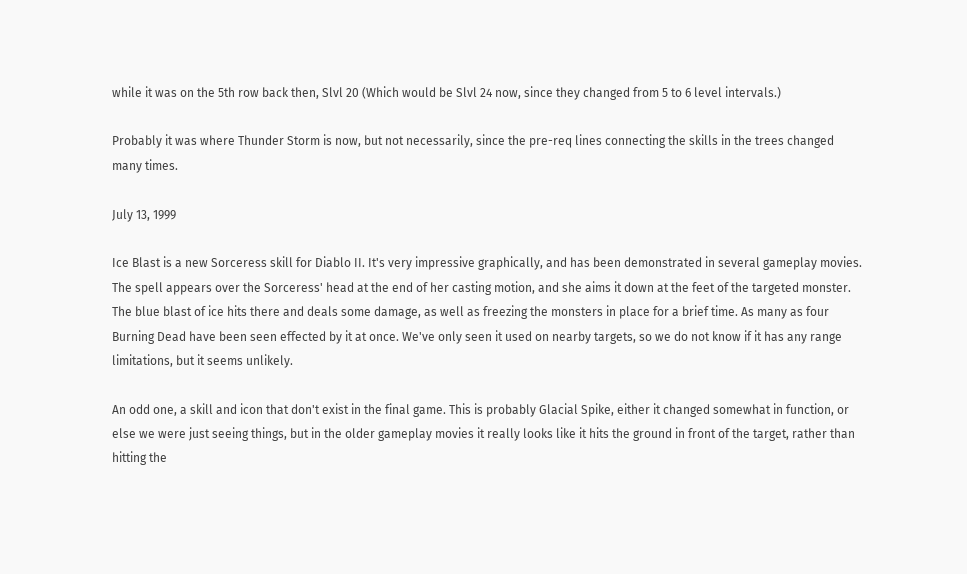while it was on the 5th row back then, Slvl 20 (Which would be Slvl 24 now, since they changed from 5 to 6 level intervals.)

Probably it was where Thunder Storm is now, but not necessarily, since the pre-req lines connecting the skills in the trees changed many times.

July 13, 1999

Ice Blast is a new Sorceress skill for Diablo II. It's very impressive graphically, and has been demonstrated in several gameplay movies. The spell appears over the Sorceress' head at the end of her casting motion, and she aims it down at the feet of the targeted monster. The blue blast of ice hits there and deals some damage, as well as freezing the monsters in place for a brief time. As many as four Burning Dead have been seen effected by it at once. We've only seen it used on nearby targets, so we do not know if it has any range limitations, but it seems unlikely.

An odd one, a skill and icon that don't exist in the final game. This is probably Glacial Spike, either it changed somewhat in function, or else we were just seeing things, but in the older gameplay movies it really looks like it hits the ground in front of the target, rather than hitting the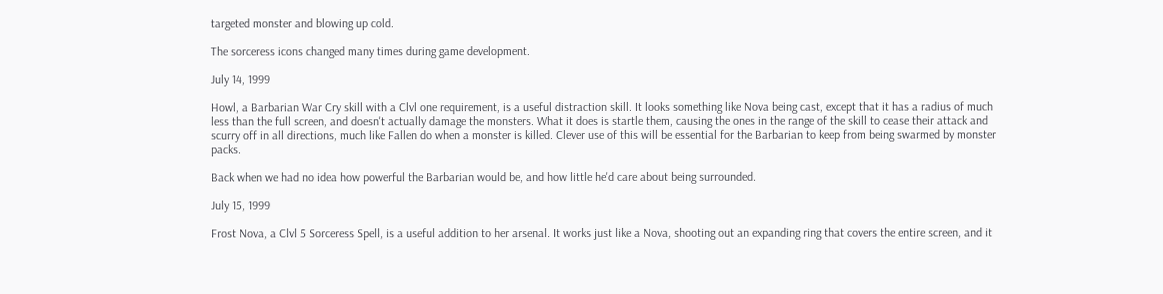targeted monster and blowing up cold.

The sorceress icons changed many times during game development.

July 14, 1999

Howl, a Barbarian War Cry skill with a Clvl one requirement, is a useful distraction skill. It looks something like Nova being cast, except that it has a radius of much less than the full screen, and doesn't actually damage the monsters. What it does is startle them, causing the ones in the range of the skill to cease their attack and scurry off in all directions, much like Fallen do when a monster is killed. Clever use of this will be essential for the Barbarian to keep from being swarmed by monster packs.

Back when we had no idea how powerful the Barbarian would be, and how little he'd care about being surrounded.

July 15, 1999

Frost Nova, a Clvl 5 Sorceress Spell, is a useful addition to her arsenal. It works just like a Nova, shooting out an expanding ring that covers the entire screen, and it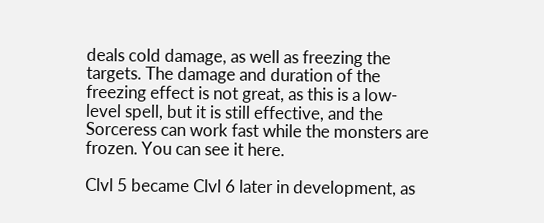deals cold damage, as well as freezing the targets. The damage and duration of the freezing effect is not great, as this is a low-level spell, but it is still effective, and the Sorceress can work fast while the monsters are frozen. You can see it here.

Clvl 5 became Clvl 6 later in development, as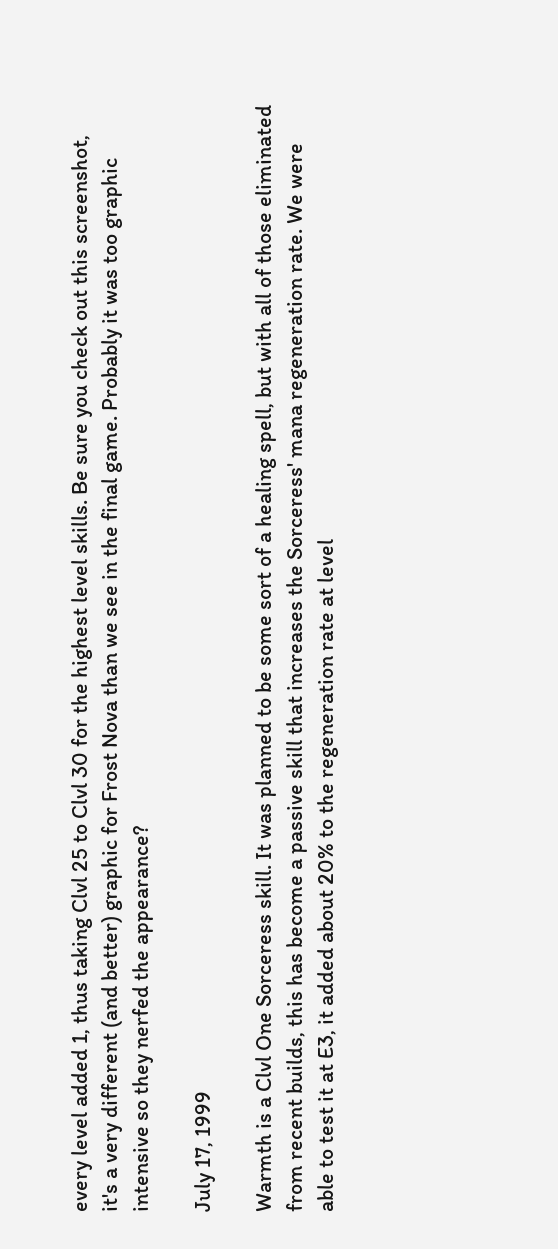every level added 1, thus taking Clvl 25 to Clvl 30 for the highest level skills. Be sure you check out this screenshot, it's a very different (and better) graphic for Frost Nova than we see in the final game. Probably it was too graphic intensive so they nerfed the appearance?

July 17, 1999

Warmth is a Clvl One Sorceress skill. It was planned to be some sort of a healing spell, but with all of those eliminated from recent builds, this has become a passive skill that increases the Sorceress' mana regeneration rate. We were able to test it at E3, it added about 20% to the regeneration rate at level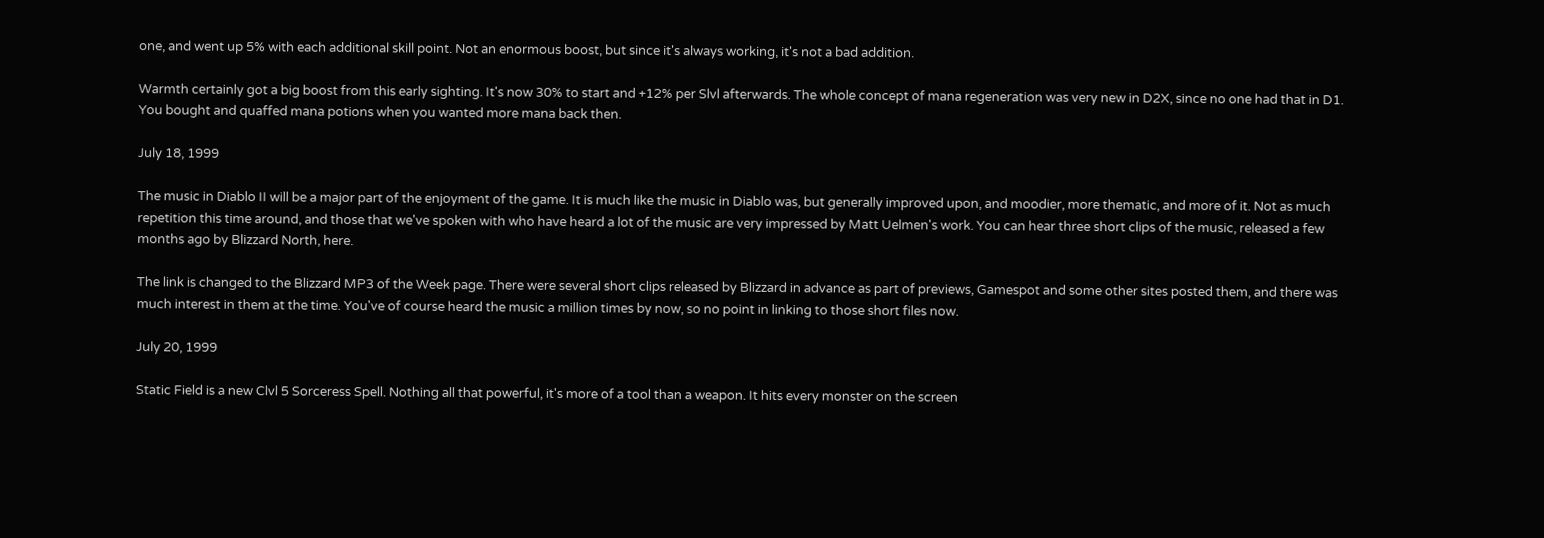one, and went up 5% with each additional skill point. Not an enormous boost, but since it's always working, it's not a bad addition.

Warmth certainly got a big boost from this early sighting. It's now 30% to start and +12% per Slvl afterwards. The whole concept of mana regeneration was very new in D2X, since no one had that in D1. You bought and quaffed mana potions when you wanted more mana back then.

July 18, 1999

The music in Diablo II will be a major part of the enjoyment of the game. It is much like the music in Diablo was, but generally improved upon, and moodier, more thematic, and more of it. Not as much repetition this time around, and those that we've spoken with who have heard a lot of the music are very impressed by Matt Uelmen's work. You can hear three short clips of the music, released a few months ago by Blizzard North, here.

The link is changed to the Blizzard MP3 of the Week page. There were several short clips released by Blizzard in advance as part of previews, Gamespot and some other sites posted them, and there was much interest in them at the time. You've of course heard the music a million times by now, so no point in linking to those short files now.

July 20, 1999

Static Field is a new Clvl 5 Sorceress Spell. Nothing all that powerful, it's more of a tool than a weapon. It hits every monster on the screen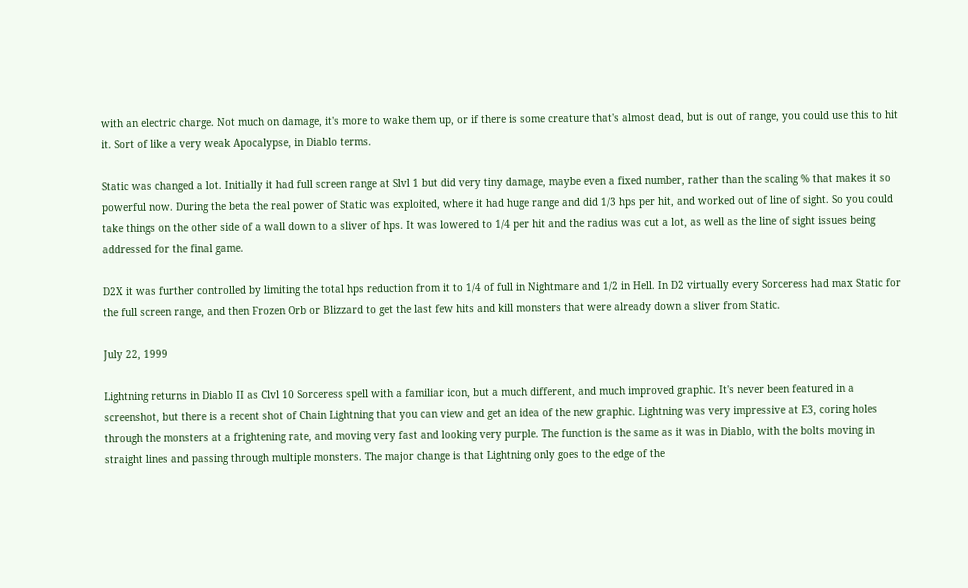with an electric charge. Not much on damage, it's more to wake them up, or if there is some creature that's almost dead, but is out of range, you could use this to hit it. Sort of like a very weak Apocalypse, in Diablo terms.

Static was changed a lot. Initially it had full screen range at Slvl 1 but did very tiny damage, maybe even a fixed number, rather than the scaling % that makes it so powerful now. During the beta the real power of Static was exploited, where it had huge range and did 1/3 hps per hit, and worked out of line of sight. So you could take things on the other side of a wall down to a sliver of hps. It was lowered to 1/4 per hit and the radius was cut a lot, as well as the line of sight issues being addressed for the final game.

D2X it was further controlled by limiting the total hps reduction from it to 1/4 of full in Nightmare and 1/2 in Hell. In D2 virtually every Sorceress had max Static for the full screen range, and then Frozen Orb or Blizzard to get the last few hits and kill monsters that were already down a sliver from Static.

July 22, 1999

Lightning returns in Diablo II as Clvl 10 Sorceress spell with a familiar icon, but a much different, and much improved graphic. It's never been featured in a screenshot, but there is a recent shot of Chain Lightning that you can view and get an idea of the new graphic. Lightning was very impressive at E3, coring holes through the monsters at a frightening rate, and moving very fast and looking very purple. The function is the same as it was in Diablo, with the bolts moving in straight lines and passing through multiple monsters. The major change is that Lightning only goes to the edge of the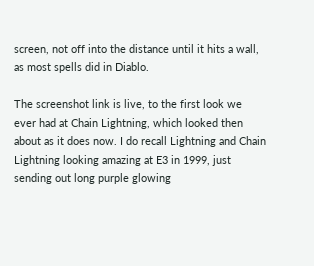screen, not off into the distance until it hits a wall, as most spells did in Diablo.

The screenshot link is live, to the first look we ever had at Chain Lightning, which looked then about as it does now. I do recall Lightning and Chain Lightning looking amazing at E3 in 1999, just sending out long purple glowing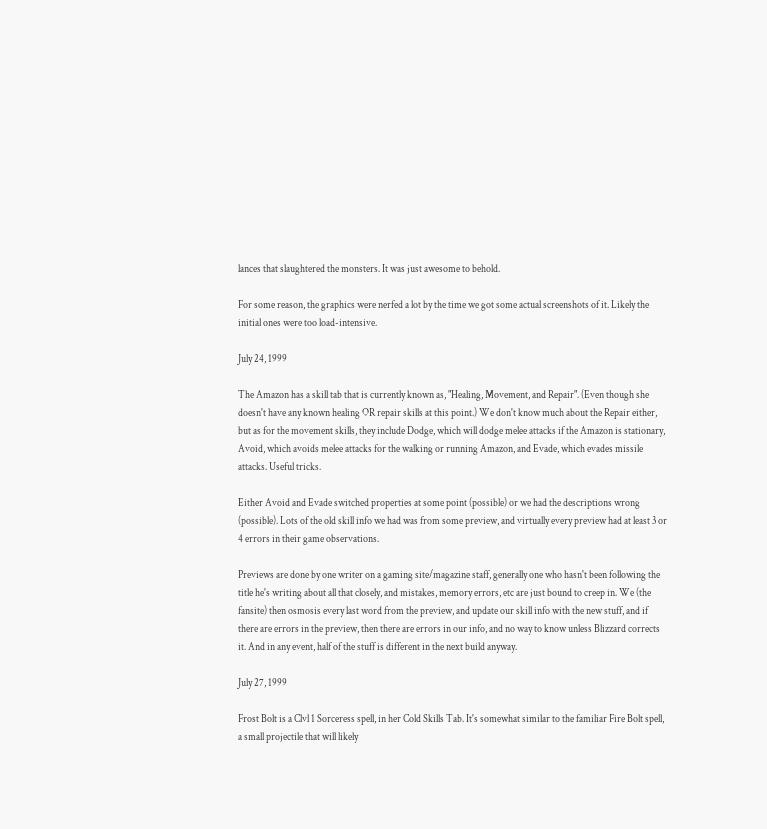lances that slaughtered the monsters. It was just awesome to behold.

For some reason, the graphics were nerfed a lot by the time we got some actual screenshots of it. Likely the initial ones were too load-intensive.

July 24, 1999

The Amazon has a skill tab that is currently known as, "Healing, Movement, and Repair". (Even though she doesn't have any known healing OR repair skills at this point.) We don't know much about the Repair either, but as for the movement skills, they include Dodge, which will dodge melee attacks if the Amazon is stationary, Avoid, which avoids melee attacks for the walking or running Amazon, and Evade, which evades missile attacks. Useful tricks.

Either Avoid and Evade switched properties at some point (possible) or we had the descriptions wrong (possible). Lots of the old skill info we had was from some preview, and virtually every preview had at least 3 or 4 errors in their game observations.

Previews are done by one writer on a gaming site/magazine staff, generally one who hasn't been following the title he's writing about all that closely, and mistakes, memory errors, etc are just bound to creep in. We (the fansite) then osmosis every last word from the preview, and update our skill info with the new stuff, and if there are errors in the preview, then there are errors in our info, and no way to know unless Blizzard corrects it. And in any event, half of the stuff is different in the next build anyway.

July 27, 1999

Frost Bolt is a Clvl 1 Sorceress spell, in her Cold Skills Tab. It's somewhat similar to the familiar Fire Bolt spell, a small projectile that will likely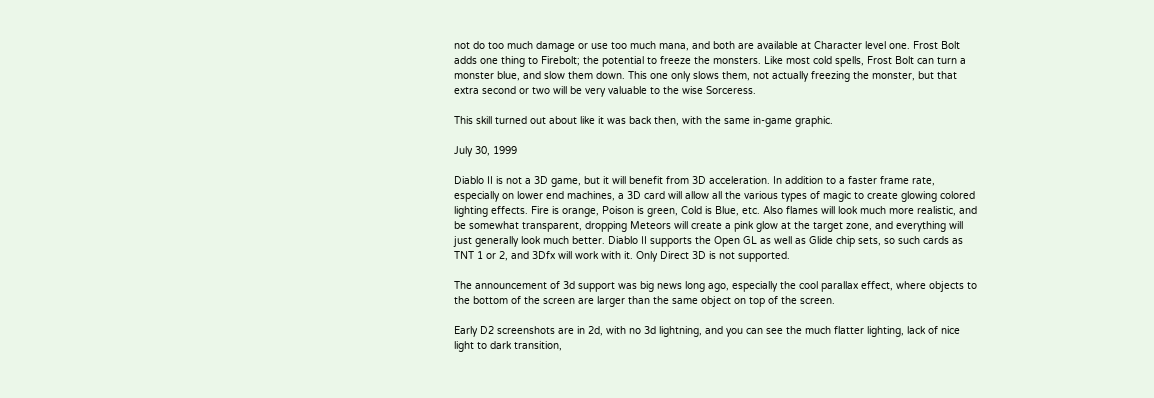not do too much damage or use too much mana, and both are available at Character level one. Frost Bolt adds one thing to Firebolt; the potential to freeze the monsters. Like most cold spells, Frost Bolt can turn a monster blue, and slow them down. This one only slows them, not actually freezing the monster, but that extra second or two will be very valuable to the wise Sorceress.

This skill turned out about like it was back then, with the same in-game graphic.

July 30, 1999

Diablo II is not a 3D game, but it will benefit from 3D acceleration. In addition to a faster frame rate, especially on lower end machines, a 3D card will allow all the various types of magic to create glowing colored lighting effects. Fire is orange, Poison is green, Cold is Blue, etc. Also flames will look much more realistic, and be somewhat transparent, dropping Meteors will create a pink glow at the target zone, and everything will just generally look much better. Diablo II supports the Open GL as well as Glide chip sets, so such cards as TNT 1 or 2, and 3Dfx will work with it. Only Direct 3D is not supported.

The announcement of 3d support was big news long ago, especially the cool parallax effect, where objects to the bottom of the screen are larger than the same object on top of the screen.

Early D2 screenshots are in 2d, with no 3d lightning, and you can see the much flatter lighting, lack of nice light to dark transition,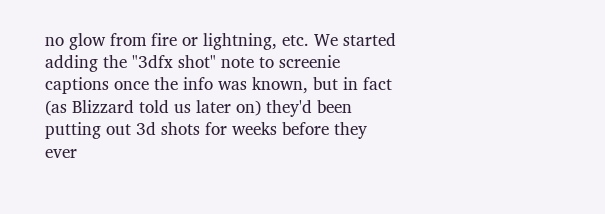no glow from fire or lightning, etc. We started adding the "3dfx shot" note to screenie captions once the info was known, but in fact (as Blizzard told us later on) they'd been putting out 3d shots for weeks before they ever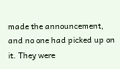made the announcement, and no one had picked up on it. They were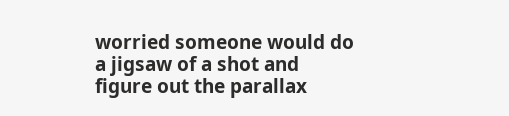worried someone would do a jigsaw of a shot and figure out the parallax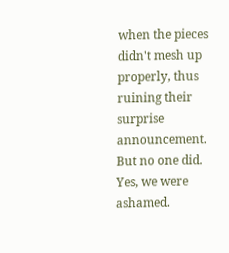when the pieces didn't mesh up properly, thus ruining their surprise announcement. But no one did. Yes, we were ashamed.